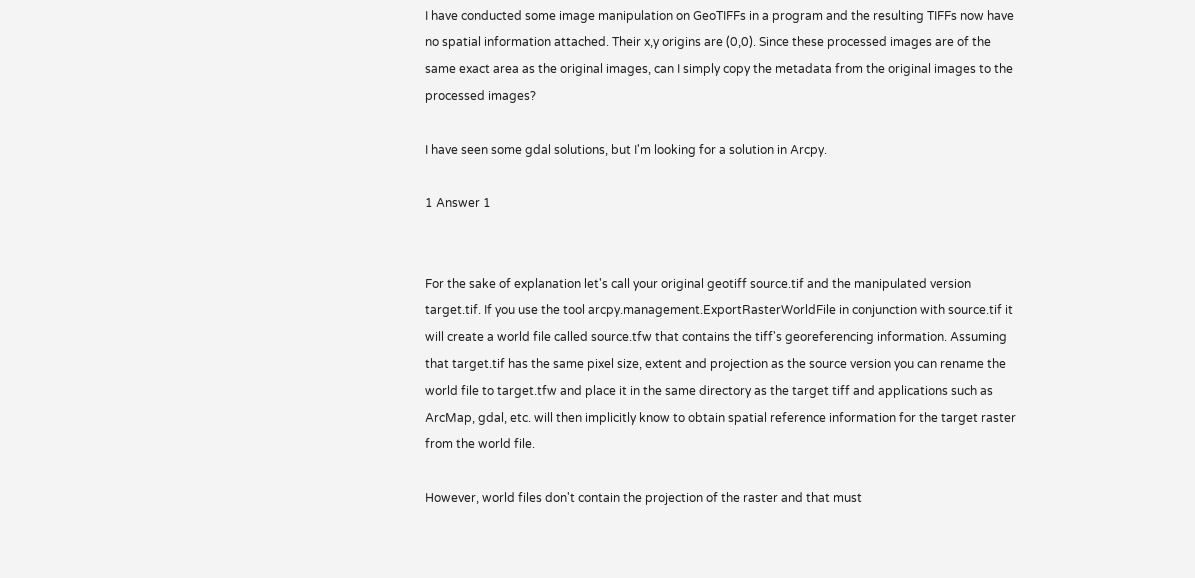I have conducted some image manipulation on GeoTIFFs in a program and the resulting TIFFs now have no spatial information attached. Their x,y origins are (0,0). Since these processed images are of the same exact area as the original images, can I simply copy the metadata from the original images to the processed images?

I have seen some gdal solutions, but I'm looking for a solution in Arcpy.

1 Answer 1


For the sake of explanation let's call your original geotiff source.tif and the manipulated version target.tif. If you use the tool arcpy.management.ExportRasterWorldFile in conjunction with source.tif it will create a world file called source.tfw that contains the tiff's georeferencing information. Assuming that target.tif has the same pixel size, extent and projection as the source version you can rename the world file to target.tfw and place it in the same directory as the target tiff and applications such as ArcMap, gdal, etc. will then implicitly know to obtain spatial reference information for the target raster from the world file.

However, world files don't contain the projection of the raster and that must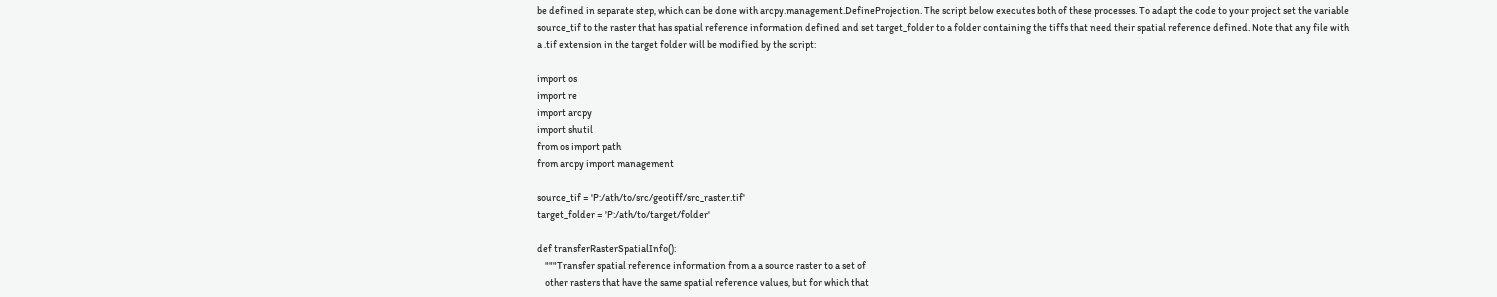be defined in separate step, which can be done with arcpy.management.DefineProjection. The script below executes both of these processes. To adapt the code to your project set the variable source_tif to the raster that has spatial reference information defined and set target_folder to a folder containing the tiffs that need their spatial reference defined. Note that any file with a .tif extension in the target folder will be modified by the script:

import os
import re
import arcpy
import shutil
from os import path
from arcpy import management

source_tif = 'P:/ath/to/src/geotiff/src_raster.tif'
target_folder = 'P:/ath/to/target/folder'

def transferRasterSpatialInfo():
    """Transfer spatial reference information from a a source raster to a set of
    other rasters that have the same spatial reference values, but for which that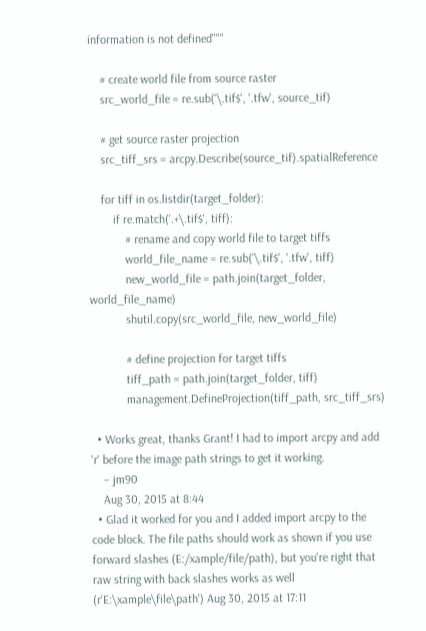information is not defined"""

    # create world file from source raster
    src_world_file = re.sub('\.tif$', '.tfw', source_tif)

    # get source raster projection
    src_tiff_srs = arcpy.Describe(source_tif).spatialReference

    for tiff in os.listdir(target_folder):
        if re.match('.+\.tif$', tiff):
            # rename and copy world file to target tiffs
            world_file_name = re.sub('\.tif$', '.tfw', tiff)
            new_world_file = path.join(target_folder, world_file_name)
            shutil.copy(src_world_file, new_world_file)

            # define projection for target tiffs
            tiff_path = path.join(target_folder, tiff)
            management.DefineProjection(tiff_path, src_tiff_srs)

  • Works great, thanks Grant! I had to import arcpy and add 'r' before the image path strings to get it working.
    – jm90
    Aug 30, 2015 at 8:44
  • Glad it worked for you and I added import arcpy to the code block. The file paths should work as shown if you use forward slashes (E:/xample/file/path), but you're right that raw string with back slashes works as well (r'E:\xample\file\path') Aug 30, 2015 at 17:11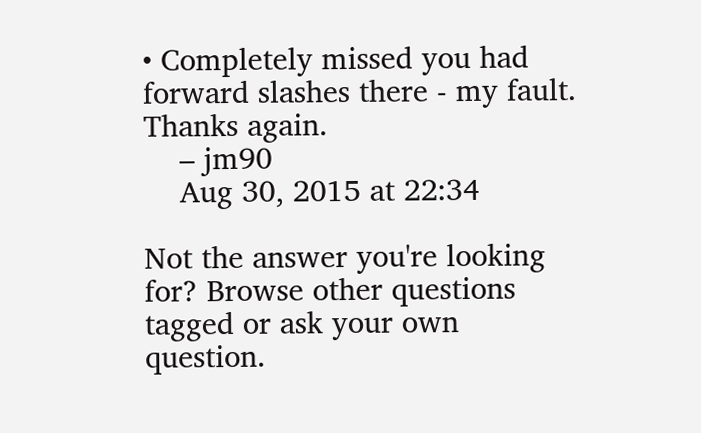• Completely missed you had forward slashes there - my fault. Thanks again.
    – jm90
    Aug 30, 2015 at 22:34

Not the answer you're looking for? Browse other questions tagged or ask your own question.